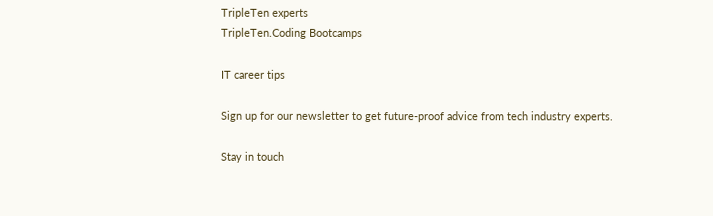TripleTen experts
TripleTen.Coding Bootcamps

IT career tips

Sign up for our newsletter to get future-proof advice from tech industry experts.

Stay in touch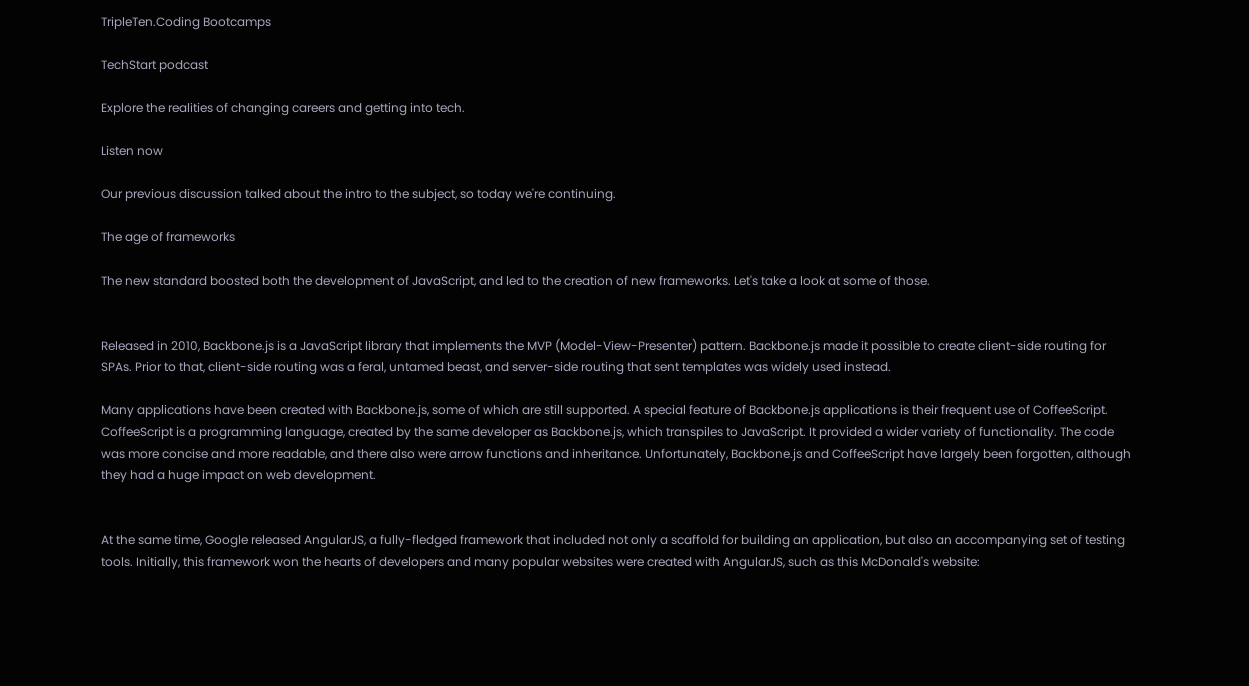TripleTen.Coding Bootcamps

TechStart podcast

Explore the realities of changing careers and getting into tech.

Listen now

Our previous discussion talked about the intro to the subject, so today we're continuing.

The age of frameworks

The new standard boosted both the development of JavaScript, and led to the creation of new frameworks. Let's take a look at some of those.


Released in 2010, Backbone.js is a JavaScript library that implements the MVP (Model-View-Presenter) pattern. Backbone.js made it possible to create client-side routing for SPAs. Prior to that, client-side routing was a feral, untamed beast, and server-side routing that sent templates was widely used instead.

Many applications have been created with Backbone.js, some of which are still supported. A special feature of Backbone.js applications is their frequent use of CoffeeScript. CoffeeScript is a programming language, created by the same developer as Backbone.js, which transpiles to JavaScript. It provided a wider variety of functionality. The code was more concise and more readable, and there also were arrow functions and inheritance. Unfortunately, Backbone.js and CoffeeScript have largely been forgotten, although they had a huge impact on web development.


At the same time, Google released AngularJS, a fully-fledged framework that included not only a scaffold for building an application, but also an accompanying set of testing tools. Initially, this framework won the hearts of developers and many popular websites were created with AngularJS, such as this McDonald's website: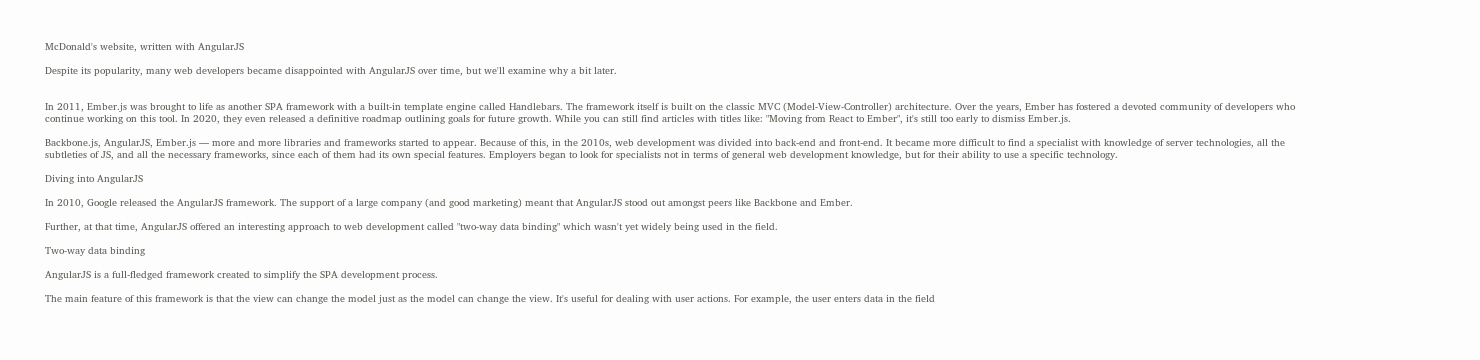McDonald's website, written with AngularJS

Despite its popularity, many web developers became disappointed with AngularJS over time, but we'll examine why a bit later.


In 2011, Ember.js was brought to life as another SPA framework with a built-in template engine called Handlebars. The framework itself is built on the classic MVC (Model-View-Controller) architecture. Over the years, Ember has fostered a devoted community of developers who continue working on this tool. In 2020, they even released a definitive roadmap outlining goals for future growth. While you can still find articles with titles like: "Moving from React to Ember", it's still too early to dismiss Ember.js.

Backbone.js, AngularJS, Ember.js — more and more libraries and frameworks started to appear. Because of this, in the 2010s, web development was divided into back-end and front-end. It became more difficult to find a specialist with knowledge of server technologies, all the subtleties of JS, and all the necessary frameworks, since each of them had its own special features. Employers began to look for specialists not in terms of general web development knowledge, but for their ability to use a specific technology.

Diving into AngularJS

In 2010, Google released the AngularJS framework. The support of a large company (and good marketing) meant that AngularJS stood out amongst peers like Backbone and Ember.

Further, at that time, AngularJS offered an interesting approach to web development called "two-way data binding" which wasn't yet widely being used in the field.

Two-way data binding

AngularJS is a full-fledged framework created to simplify the SPA development process.

The main feature of this framework is that the view can change the model just as the model can change the view. It's useful for dealing with user actions. For example, the user enters data in the field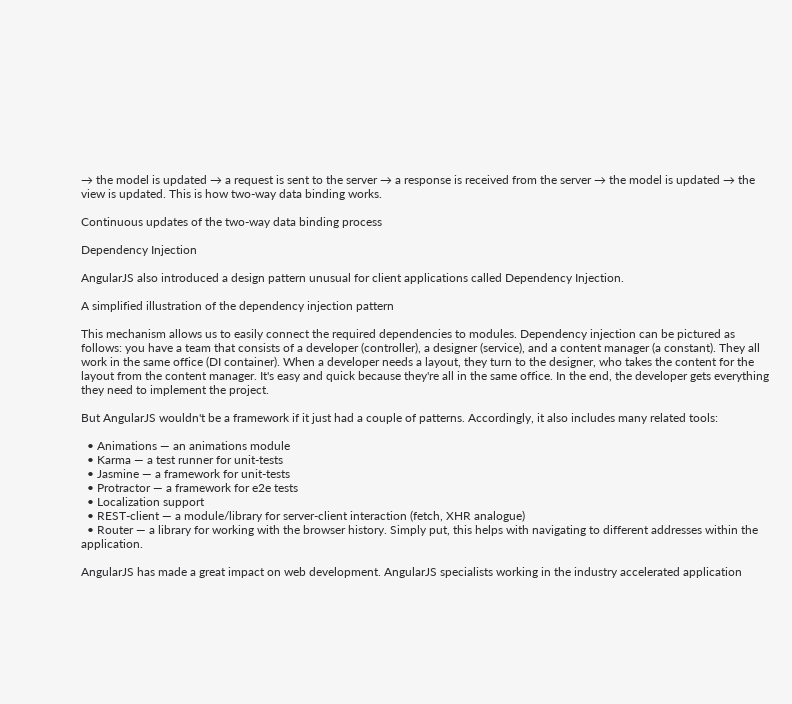→ the model is updated → a request is sent to the server → a response is received from the server → the model is updated → the view is updated. This is how two-way data binding works.

Continuous updates of the two-way data binding process

Dependency Injection

AngularJS also introduced a design pattern unusual for client applications called Dependency Injection.

A simplified illustration of the dependency injection pattern

This mechanism allows us to easily connect the required dependencies to modules. Dependency injection can be pictured as follows: you have a team that consists of a developer (controller), a designer (service), and a content manager (a constant). They all work in the same office (DI container). When a developer needs a layout, they turn to the designer, who takes the content for the layout from the content manager. It's easy and quick because they're all in the same office. In the end, the developer gets everything they need to implement the project.

But AngularJS wouldn't be a framework if it just had a couple of patterns. Accordingly, it also includes many related tools:

  • Animations — an animations module
  • Karma — a test runner for unit-tests
  • Jasmine — a framework for unit-tests
  • Protractor — a framework for e2e tests
  • Localization support
  • REST-client — a module/library for server-client interaction (fetch, XHR analogue)
  • Router — a library for working with the browser history. Simply put, this helps with navigating to different addresses within the application.

AngularJS has made a great impact on web development. AngularJS specialists working in the industry accelerated application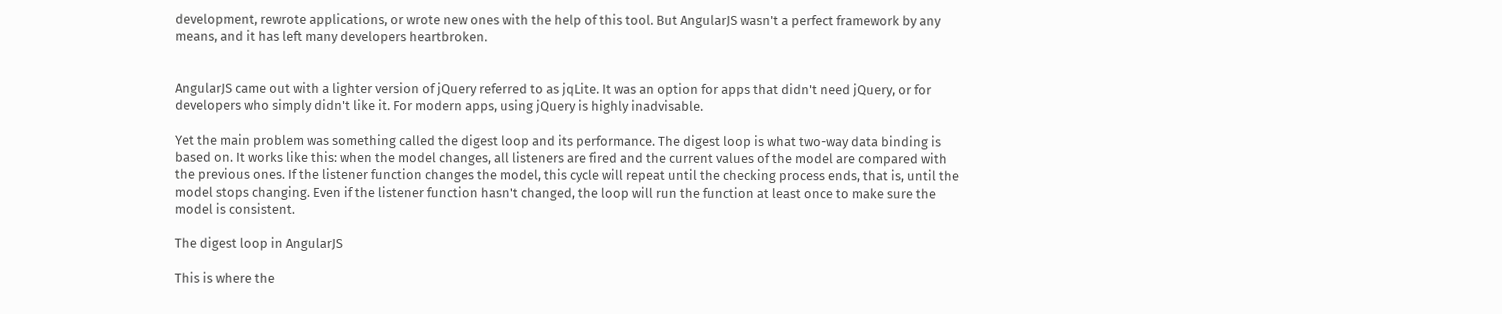development, rewrote applications, or wrote new ones with the help of this tool. But AngularJS wasn't a perfect framework by any means, and it has left many developers heartbroken.


AngularJS came out with a lighter version of jQuery referred to as jqLite. It was an option for apps that didn't need jQuery, or for developers who simply didn't like it. For modern apps, using jQuery is highly inadvisable.

Yet the main problem was something called the digest loop and its performance. The digest loop is what two-way data binding is based on. It works like this: when the model changes, all listeners are fired and the current values of the model are compared with the previous ones. If the listener function changes the model, this cycle will repeat until the checking process ends, that is, until the model stops changing. Even if the listener function hasn't changed, the loop will run the function at least once to make sure the model is consistent.

The digest loop in AngularJS

This is where the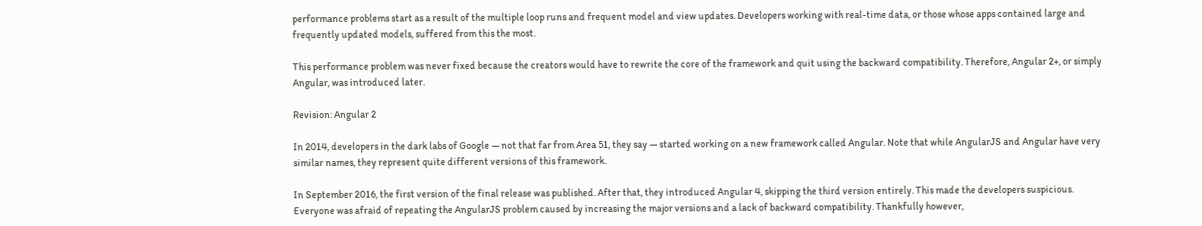performance problems start as a result of the multiple loop runs and frequent model and view updates. Developers working with real-time data, or those whose apps contained large and frequently updated models, suffered from this the most.

This performance problem was never fixed because the creators would have to rewrite the core of the framework and quit using the backward compatibility. Therefore, Angular 2+, or simply Angular, was introduced later.

Revision: Angular 2

In 2014, developers in the dark labs of Google — not that far from Area 51, they say — started working on a new framework called Angular. Note that while AngularJS and Angular have very similar names, they represent quite different versions of this framework.

In September 2016, the first version of the final release was published. After that, they introduced Angular 4, skipping the third version entirely. This made the developers suspicious. Everyone was afraid of repeating the AngularJS problem caused by increasing the major versions and a lack of backward compatibility. Thankfully however,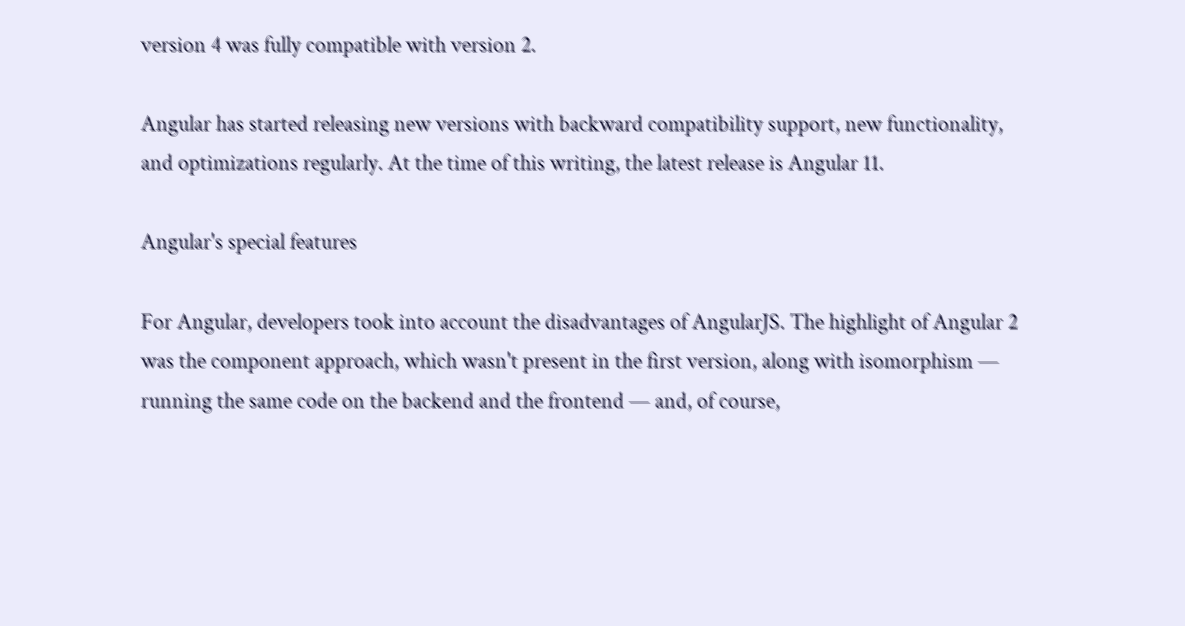version 4 was fully compatible with version 2.

Angular has started releasing new versions with backward compatibility support, new functionality, and optimizations regularly. At the time of this writing, the latest release is Angular 11.

Angular's special features

For Angular, developers took into account the disadvantages of AngularJS. The highlight of Angular 2 was the component approach, which wasn't present in the first version, along with isomorphism — running the same code on the backend and the frontend — and, of course,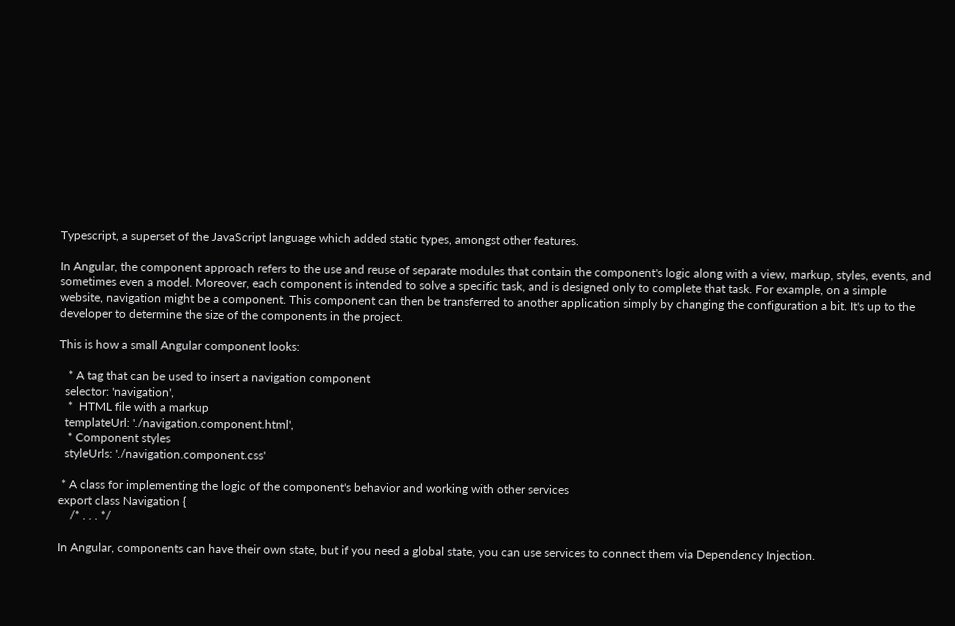Typescript, a superset of the JavaScript language which added static types, amongst other features.

In Angular, the component approach refers to the use and reuse of separate modules that contain the component's logic along with a view, markup, styles, events, and sometimes even a model. Moreover, each component is intended to solve a specific task, and is designed only to complete that task. For example, on a simple website, navigation might be a component. This component can then be transferred to another application simply by changing the configuration a bit. It's up to the developer to determine the size of the components in the project.

This is how a small Angular component looks:

   * A tag that can be used to insert a navigation component
  selector: 'navigation',
   *  HTML file with a markup
  templateUrl: './navigation.component.html',
   * Component styles
  styleUrls: './navigation.component.css'

 * A class for implementing the logic of the component's behavior and working with other services
export class Navigation {
    /* . . . */

In Angular, components can have their own state, but if you need a global state, you can use services to connect them via Dependency Injection.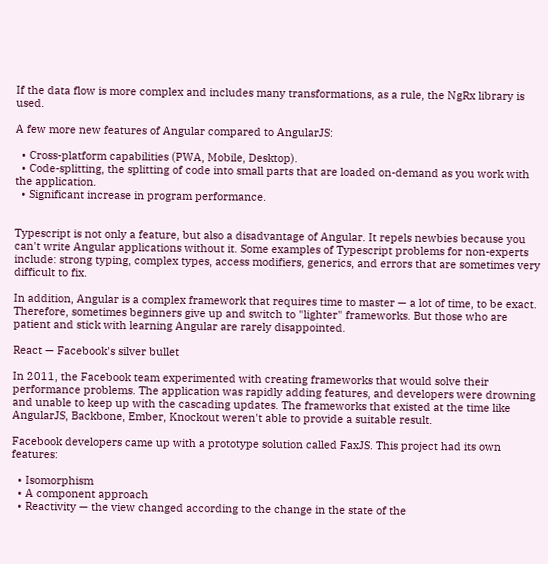If the data flow is more complex and includes many transformations, as a rule, the NgRx library is used.

A few more new features of Angular compared to AngularJS:

  • Cross-platform capabilities (PWA, Mobile, Desktop).
  • Code-splitting, the splitting of code into small parts that are loaded on-demand as you work with the application.
  • Significant increase in program performance.


Typescript is not only a feature, but also a disadvantage of Angular. It repels newbies because you can't write Angular applications without it. Some examples of Typescript problems for non-experts include: strong typing, complex types, access modifiers, generics, and errors that are sometimes very difficult to fix.

In addition, Angular is a complex framework that requires time to master — a lot of time, to be exact. Therefore, sometimes beginners give up and switch to "lighter" frameworks. But those who are patient and stick with learning Angular are rarely disappointed.

React — Facebook's silver bullet

In 2011, the Facebook team experimented with creating frameworks that would solve their performance problems. The application was rapidly adding features, and developers were drowning and unable to keep up with the cascading updates. The frameworks that existed at the time like AngularJS, Backbone, Ember, Knockout weren't able to provide a suitable result.

Facebook developers came up with a prototype solution called FaxJS. This project had its own features:

  • Isomorphism
  • A component approach
  • Reactivity — the view changed according to the change in the state of the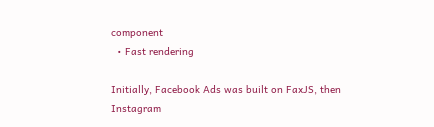component
  • Fast rendering

Initially, Facebook Ads was built on FaxJS, then Instagram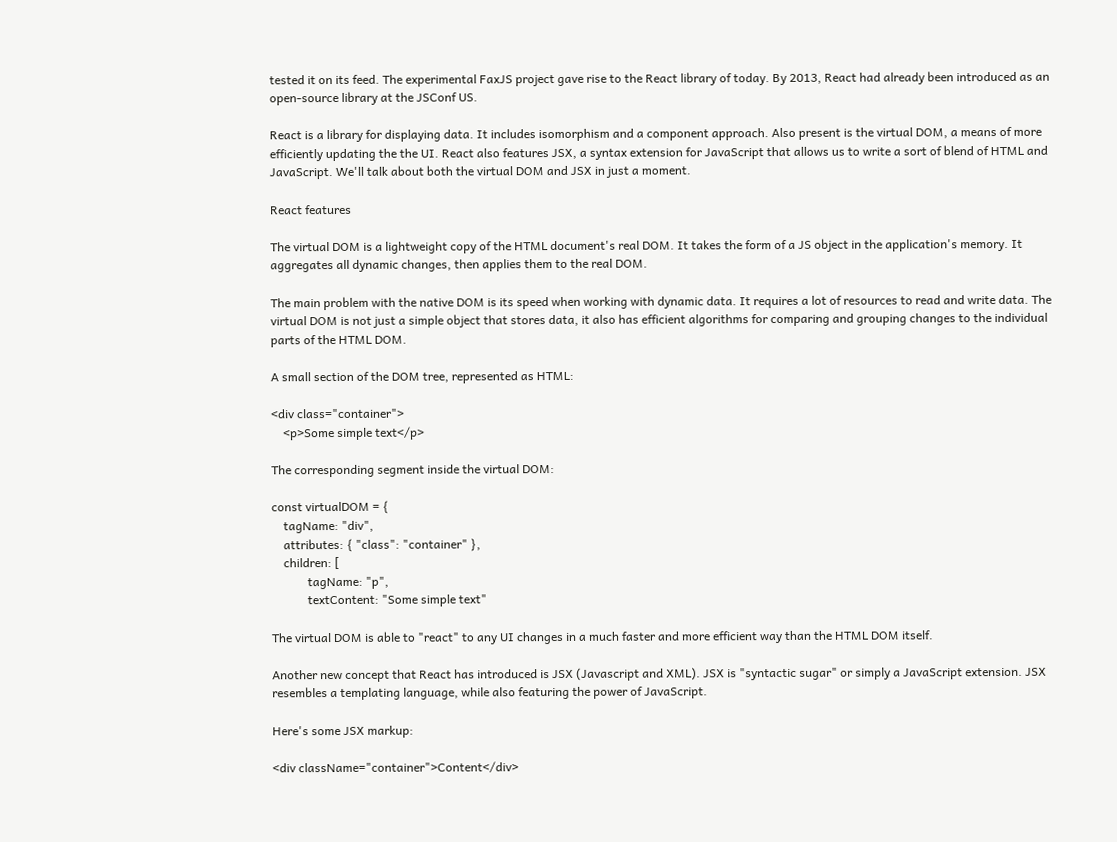tested it on its feed. The experimental FaxJS project gave rise to the React library of today. By 2013, React had already been introduced as an open-source library at the JSConf US.

React is a library for displaying data. It includes isomorphism and a component approach. Also present is the virtual DOM, a means of more efficiently updating the the UI. React also features JSX, a syntax extension for JavaScript that allows us to write a sort of blend of HTML and JavaScript. We'll talk about both the virtual DOM and JSX in just a moment.

React features

The virtual DOM is a lightweight copy of the HTML document's real DOM. It takes the form of a JS object in the application's memory. It aggregates all dynamic changes, then applies them to the real DOM.

The main problem with the native DOM is its speed when working with dynamic data. It requires a lot of resources to read and write data. The virtual DOM is not just a simple object that stores data, it also has efficient algorithms for comparing and grouping changes to the individual parts of the HTML DOM.

A small section of the DOM tree, represented as HTML:

<div class="container">
    <p>Some simple text</p>

The corresponding segment inside the virtual DOM:

const virtualDOM = {
    tagName: "div",
    attributes: { "class": "container" },
    children: [
            tagName: "p",
            textContent: "Some simple text"

The virtual DOM is able to "react" to any UI changes in a much faster and more efficient way than the HTML DOM itself.

Another new concept that React has introduced is JSX (Javascript and XML). JSX is "syntactic sugar" or simply a JavaScript extension. JSX resembles a templating language, while also featuring the power of JavaScript.

Here's some JSX markup:

<div className="container">Content</div>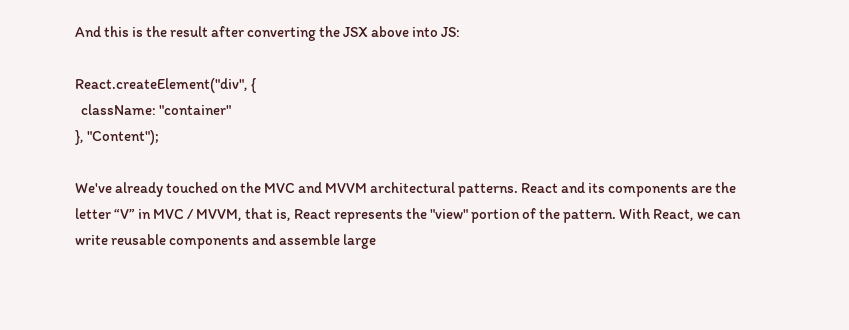And this is the result after converting the JSX above into JS:

React.createElement("div", {
  className: "container"
}, "Content");

We've already touched on the MVC and MVVM architectural patterns. React and its components are the letter “V” in MVC / MVVM, that is, React represents the "view" portion of the pattern. With React, we can write reusable components and assemble large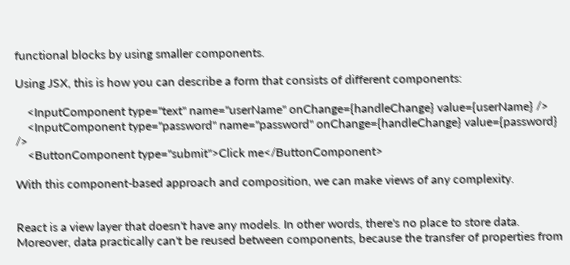functional blocks by using smaller components.

Using JSX, this is how you can describe a form that consists of different components:

    <InputComponent type="text" name="userName" onChange={handleChange} value={userName} />
    <InputComponent type="password" name="password" onChange={handleChange} value={password} />
    <ButtonComponent type="submit">Click me</ButtonComponent>

With this component-based approach and composition, we can make views of any complexity.


React is a view layer that doesn't have any models. In other words, there's no place to store data. Moreover, data practically can't be reused between components, because the transfer of properties from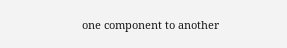one component to another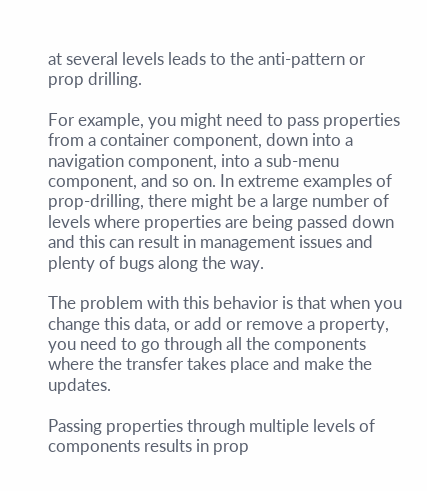at several levels leads to the anti-pattern or prop drilling.

For example, you might need to pass properties from a container component, down into a navigation component, into a sub-menu component, and so on. In extreme examples of prop-drilling, there might be a large number of levels where properties are being passed down and this can result in management issues and plenty of bugs along the way.

The problem with this behavior is that when you change this data, or add or remove a property, you need to go through all the components where the transfer takes place and make the updates.

Passing properties through multiple levels of components results in prop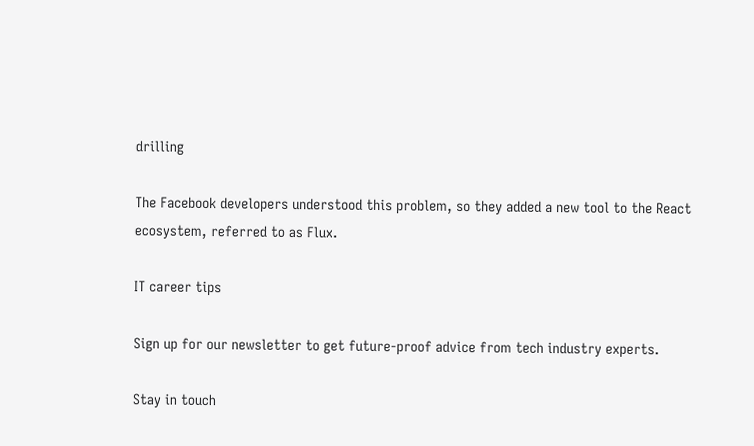drilling

The Facebook developers understood this problem, so they added a new tool to the React ecosystem, referred to as Flux.

IT career tips

Sign up for our newsletter to get future-proof advice from tech industry experts.

Stay in touch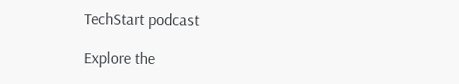TechStart podcast

Explore the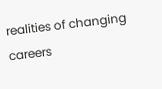realities of changing careers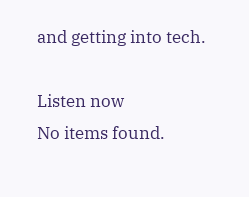and getting into tech.

Listen now
No items found.